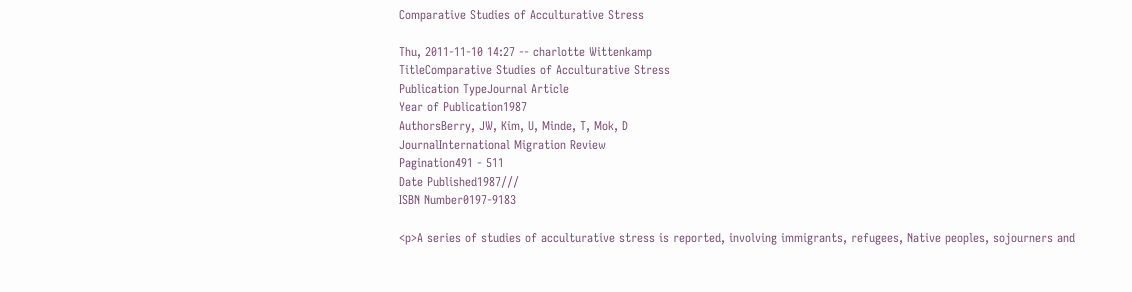Comparative Studies of Acculturative Stress

Thu, 2011-11-10 14:27 -- charlotte Wittenkamp
TitleComparative Studies of Acculturative Stress
Publication TypeJournal Article
Year of Publication1987
AuthorsBerry, JW, Kim, U, Minde, T, Mok, D
JournalInternational Migration Review
Pagination491 - 511
Date Published1987///
ISBN Number0197-9183

<p>A series of studies of acculturative stress is reported, involving immigrants, refugees, Native peoples, sojourners and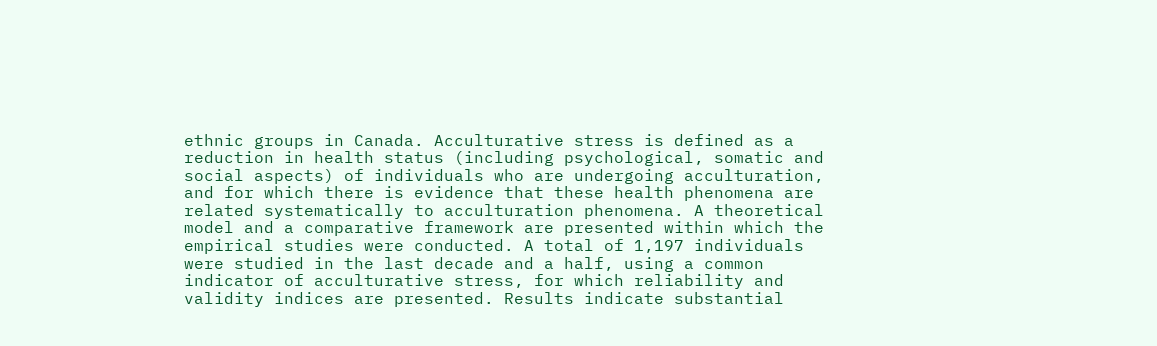ethnic groups in Canada. Acculturative stress is defined as a reduction in health status (including psychological, somatic and social aspects) of individuals who are undergoing acculturation, and for which there is evidence that these health phenomena are related systematically to acculturation phenomena. A theoretical model and a comparative framework are presented within which the empirical studies were conducted. A total of 1,197 individuals were studied in the last decade and a half, using a common indicator of acculturative stress, for which reliability and validity indices are presented. Results indicate substantial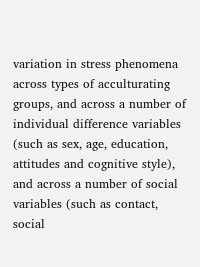variation in stress phenomena across types of acculturating groups, and across a number of individual difference variables (such as sex, age, education, attitudes and cognitive style), and across a number of social variables (such as contact, social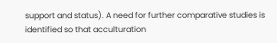support and status). A need for further comparative studies is identified so that acculturation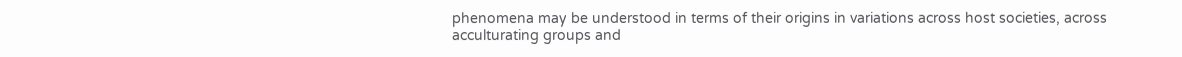phenomena may be understood in terms of their origins in variations across host societies, across acculturating groups and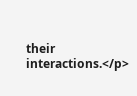their interactions.</p>